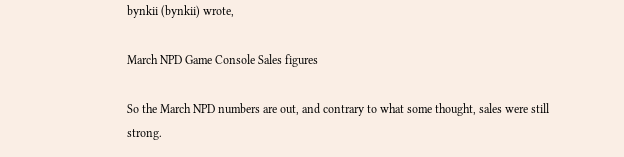bynkii (bynkii) wrote,

March NPD Game Console Sales figures

So the March NPD numbers are out, and contrary to what some thought, sales were still strong.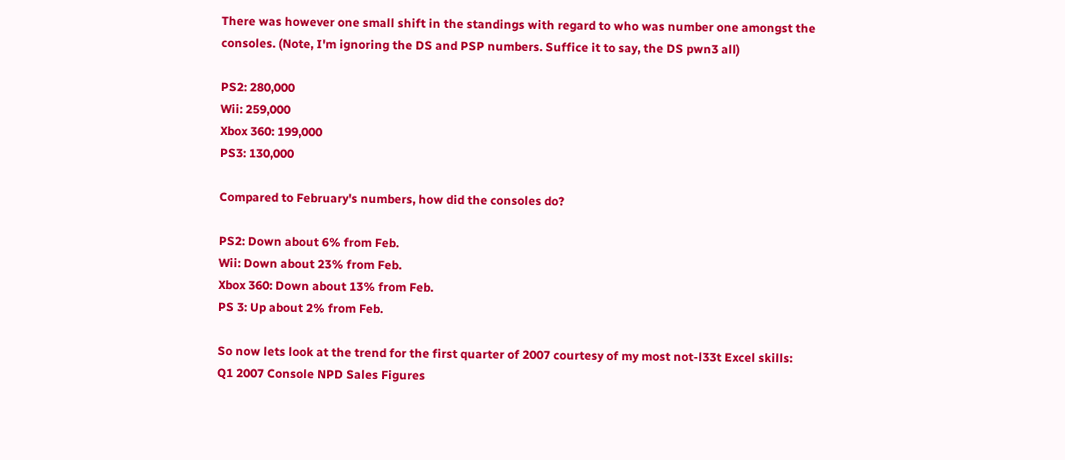There was however one small shift in the standings with regard to who was number one amongst the consoles. (Note, I'm ignoring the DS and PSP numbers. Suffice it to say, the DS pwn3 all)

PS2: 280,000
Wii: 259,000
Xbox 360: 199,000
PS3: 130,000

Compared to February's numbers, how did the consoles do?

PS2: Down about 6% from Feb.
Wii: Down about 23% from Feb.
Xbox 360: Down about 13% from Feb.
PS 3: Up about 2% from Feb.

So now lets look at the trend for the first quarter of 2007 courtesy of my most not-l33t Excel skills:
Q1 2007 Console NPD Sales Figures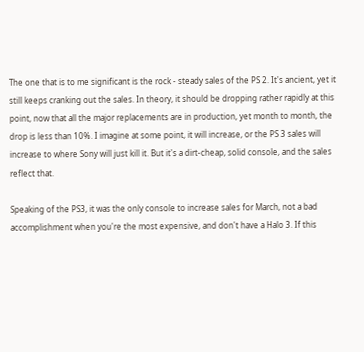The one that is to me significant is the rock - steady sales of the PS 2. It's ancient, yet it still keeps cranking out the sales. In theory, it should be dropping rather rapidly at this point, now that all the major replacements are in production, yet month to month, the drop is less than 10%. I imagine at some point, it will increase, or the PS 3 sales will increase to where Sony will just kill it. But it's a dirt-cheap, solid console, and the sales reflect that.

Speaking of the PS3, it was the only console to increase sales for March, not a bad accomplishment when you're the most expensive, and don't have a Halo 3. If this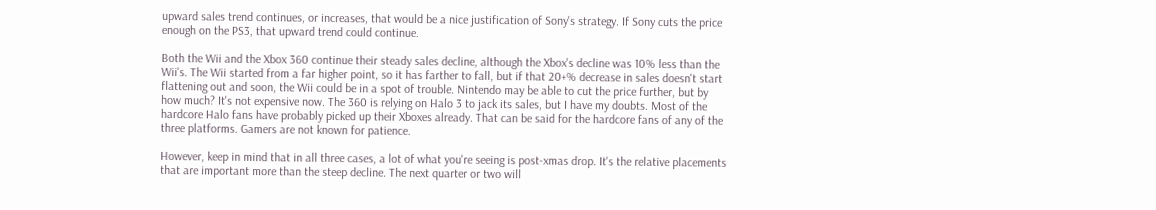upward sales trend continues, or increases, that would be a nice justification of Sony's strategy. If Sony cuts the price enough on the PS3, that upward trend could continue.

Both the Wii and the Xbox 360 continue their steady sales decline, although the Xbox's decline was 10% less than the Wii's. The Wii started from a far higher point, so it has farther to fall, but if that 20+% decrease in sales doesn't start flattening out and soon, the Wii could be in a spot of trouble. Nintendo may be able to cut the price further, but by how much? It's not expensive now. The 360 is relying on Halo 3 to jack its sales, but I have my doubts. Most of the hardcore Halo fans have probably picked up their Xboxes already. That can be said for the hardcore fans of any of the three platforms. Gamers are not known for patience.

However, keep in mind that in all three cases, a lot of what you're seeing is post-xmas drop. It's the relative placements that are important more than the steep decline. The next quarter or two will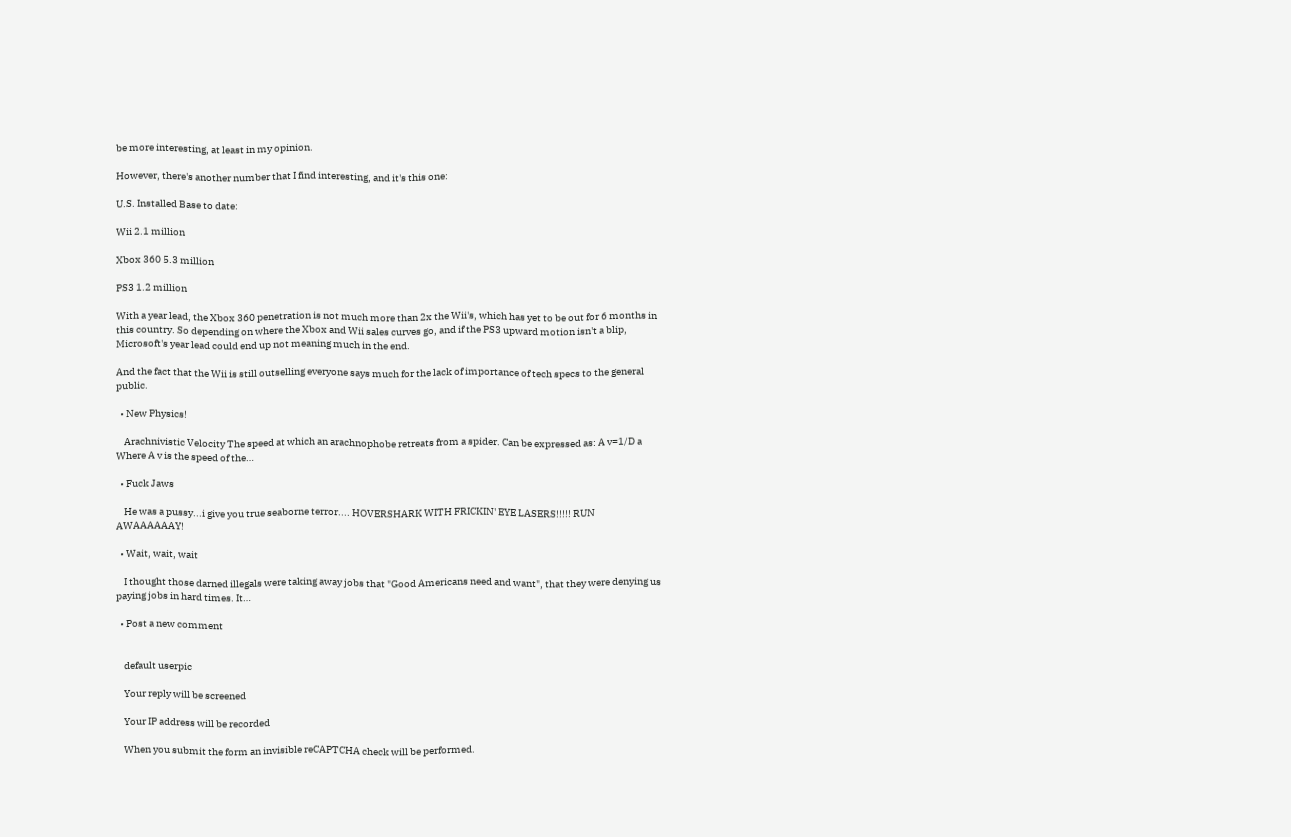be more interesting, at least in my opinion.

However, there's another number that I find interesting, and it's this one:

U.S. Installed Base to date:

Wii 2.1 million

Xbox 360 5.3 million

PS3 1.2 million

With a year lead, the Xbox 360 penetration is not much more than 2x the Wii's, which has yet to be out for 6 months in this country. So depending on where the Xbox and Wii sales curves go, and if the PS3 upward motion isn't a blip, Microsoft's year lead could end up not meaning much in the end.

And the fact that the Wii is still outselling everyone says much for the lack of importance of tech specs to the general public.

  • New Physics!

    Arachnivistic Velocity The speed at which an arachnophobe retreats from a spider. Can be expressed as: A v=1/D a Where A v is the speed of the…

  • Fuck Jaws

    He was a pussy...i give you true seaborne terror.... HOVERSHARK WITH FRICKIN' EYE LASERS!!!!! RUN AWAAAAAAY!

  • Wait, wait, wait

    I thought those darned illegals were taking away jobs that "Good Americans need and want", that they were denying us paying jobs in hard times. It…

  • Post a new comment


    default userpic

    Your reply will be screened

    Your IP address will be recorded

    When you submit the form an invisible reCAPTCHA check will be performed.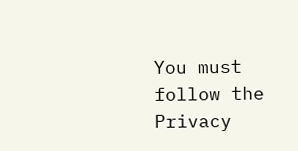You must follow the Privacy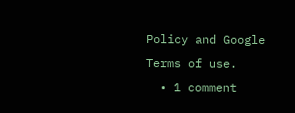Policy and Google Terms of use.
  • 1 comment